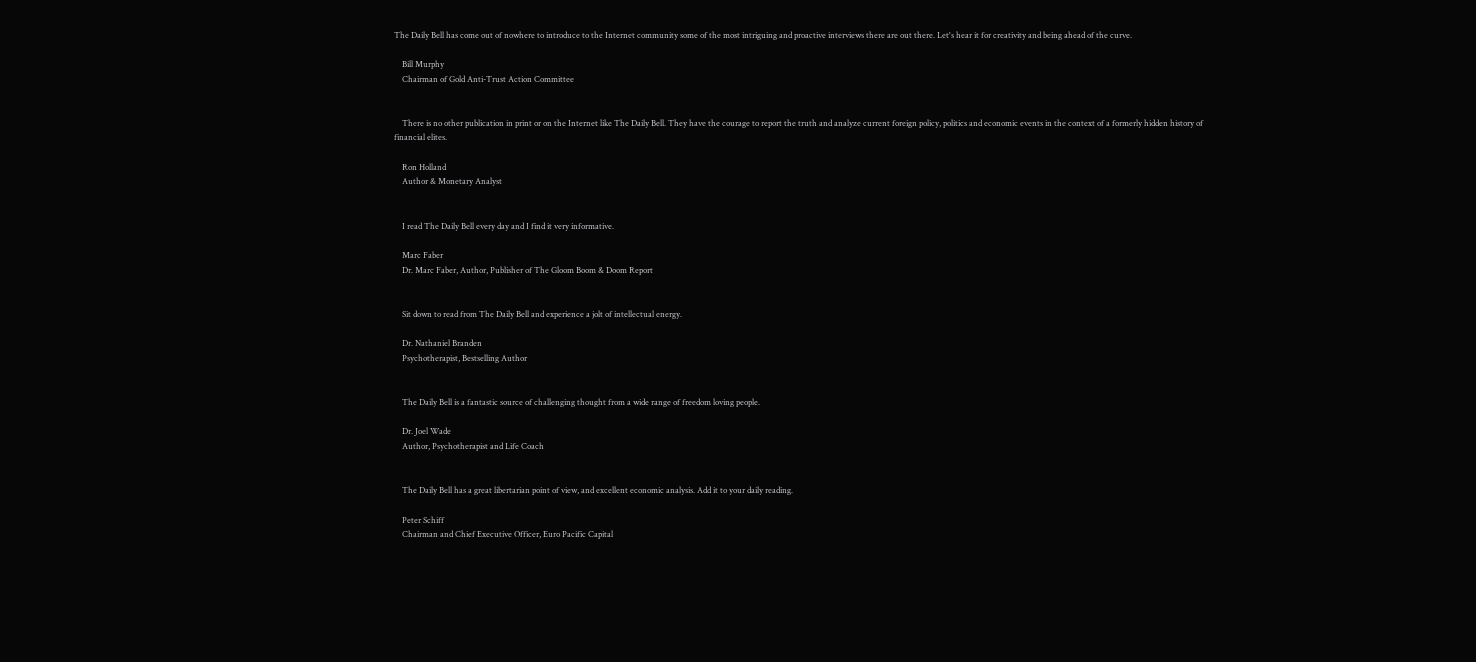The Daily Bell has come out of nowhere to introduce to the Internet community some of the most intriguing and proactive interviews there are out there. Let's hear it for creativity and being ahead of the curve.

    Bill Murphy
    Chairman of Gold Anti-Trust Action Committee


    There is no other publication in print or on the Internet like The Daily Bell. They have the courage to report the truth and analyze current foreign policy, politics and economic events in the context of a formerly hidden history of financial elites.

    Ron Holland
    Author & Monetary Analyst


    I read The Daily Bell every day and I find it very informative.

    Marc Faber
    Dr. Marc Faber, Author, Publisher of The Gloom Boom & Doom Report


    Sit down to read from The Daily Bell and experience a jolt of intellectual energy.

    Dr. Nathaniel Branden
    Psychotherapist, Bestselling Author


    The Daily Bell is a fantastic source of challenging thought from a wide range of freedom loving people.

    Dr. Joel Wade
    Author, Psychotherapist and Life Coach


    The Daily Bell has a great libertarian point of view, and excellent economic analysis. Add it to your daily reading.

    Peter Schiff
    Chairman and Chief Executive Officer, Euro Pacific Capital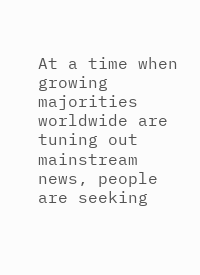At a time when growing majorities worldwide are tuning out mainstream news, people are seeking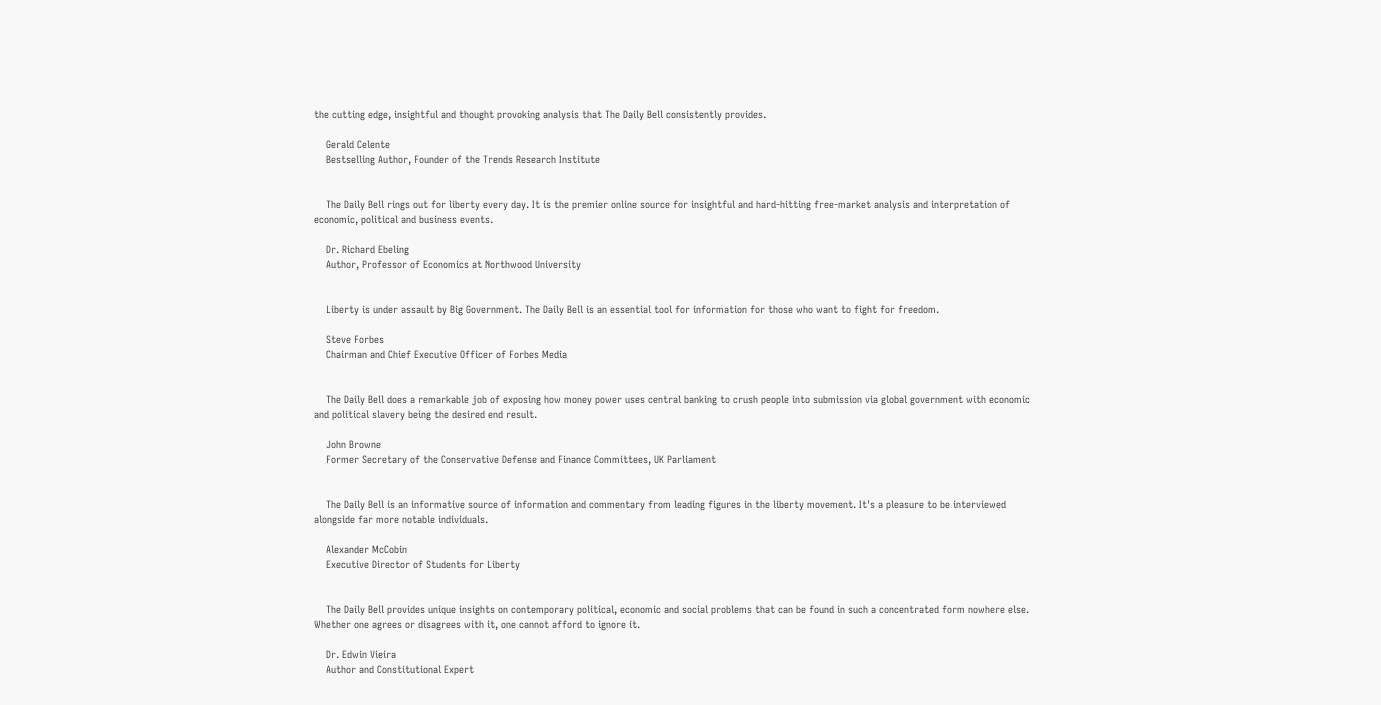the cutting edge, insightful and thought provoking analysis that The Daily Bell consistently provides.

    Gerald Celente
    Bestselling Author, Founder of the Trends Research Institute


    The Daily Bell rings out for liberty every day. It is the premier online source for insightful and hard-hitting free-market analysis and interpretation of economic, political and business events.

    Dr. Richard Ebeling
    Author, Professor of Economics at Northwood University


    Liberty is under assault by Big Government. The Daily Bell is an essential tool for information for those who want to fight for freedom.

    Steve Forbes
    Chairman and Chief Executive Officer of Forbes Media


    The Daily Bell does a remarkable job of exposing how money power uses central banking to crush people into submission via global government with economic and political slavery being the desired end result.

    John Browne
    Former Secretary of the Conservative Defense and Finance Committees, UK Parliament


    The Daily Bell is an informative source of information and commentary from leading figures in the liberty movement. It's a pleasure to be interviewed alongside far more notable individuals.

    Alexander McCobin
    Executive Director of Students for Liberty


    The Daily Bell provides unique insights on contemporary political, economic and social problems that can be found in such a concentrated form nowhere else. Whether one agrees or disagrees with it, one cannot afford to ignore it.

    Dr. Edwin Vieira
    Author and Constitutional Expert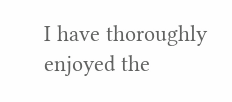I have thoroughly enjoyed the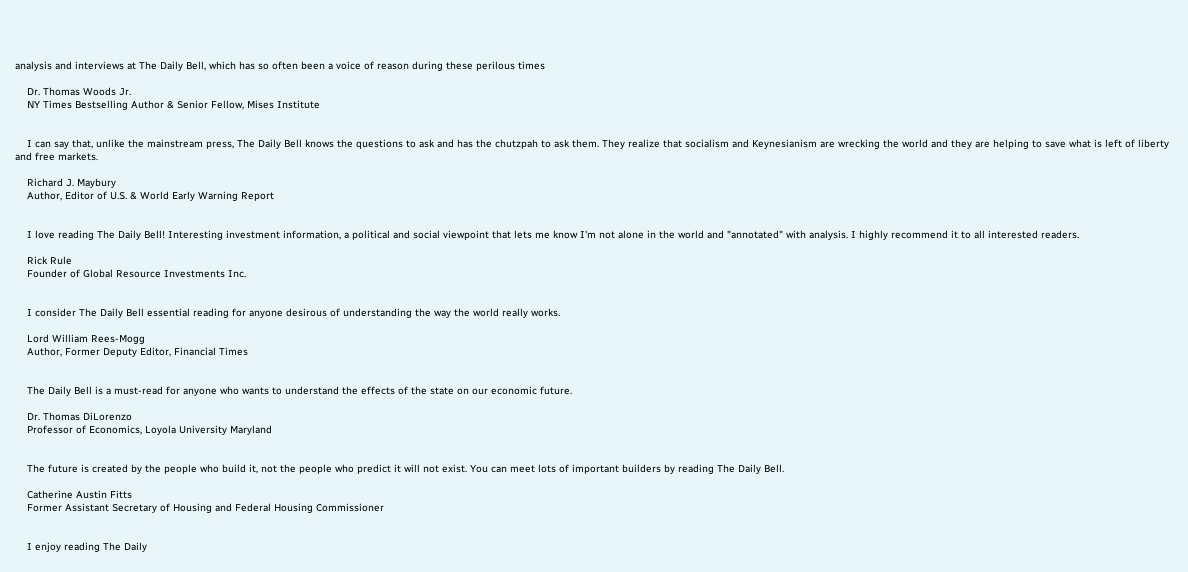analysis and interviews at The Daily Bell, which has so often been a voice of reason during these perilous times

    Dr. Thomas Woods Jr.
    NY Times Bestselling Author & Senior Fellow, Mises Institute


    I can say that, unlike the mainstream press, The Daily Bell knows the questions to ask and has the chutzpah to ask them. They realize that socialism and Keynesianism are wrecking the world and they are helping to save what is left of liberty and free markets.

    Richard J. Maybury
    Author, Editor of U.S. & World Early Warning Report


    I love reading The Daily Bell! Interesting investment information, a political and social viewpoint that lets me know I'm not alone in the world and "annotated" with analysis. I highly recommend it to all interested readers.

    Rick Rule
    Founder of Global Resource Investments Inc.


    I consider The Daily Bell essential reading for anyone desirous of understanding the way the world really works.

    Lord William Rees-Mogg
    Author, Former Deputy Editor, Financial Times


    The Daily Bell is a must-read for anyone who wants to understand the effects of the state on our economic future.

    Dr. Thomas DiLorenzo
    Professor of Economics, Loyola University Maryland


    The future is created by the people who build it, not the people who predict it will not exist. You can meet lots of important builders by reading The Daily Bell.

    Catherine Austin Fitts
    Former Assistant Secretary of Housing and Federal Housing Commissioner


    I enjoy reading The Daily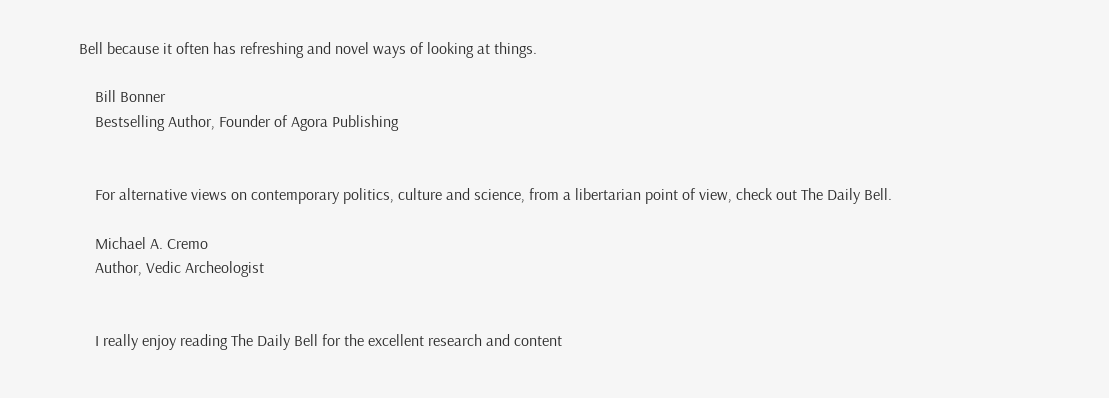Bell because it often has refreshing and novel ways of looking at things.

    Bill Bonner
    Bestselling Author, Founder of Agora Publishing


    For alternative views on contemporary politics, culture and science, from a libertarian point of view, check out The Daily Bell.

    Michael A. Cremo
    Author, Vedic Archeologist


    I really enjoy reading The Daily Bell for the excellent research and content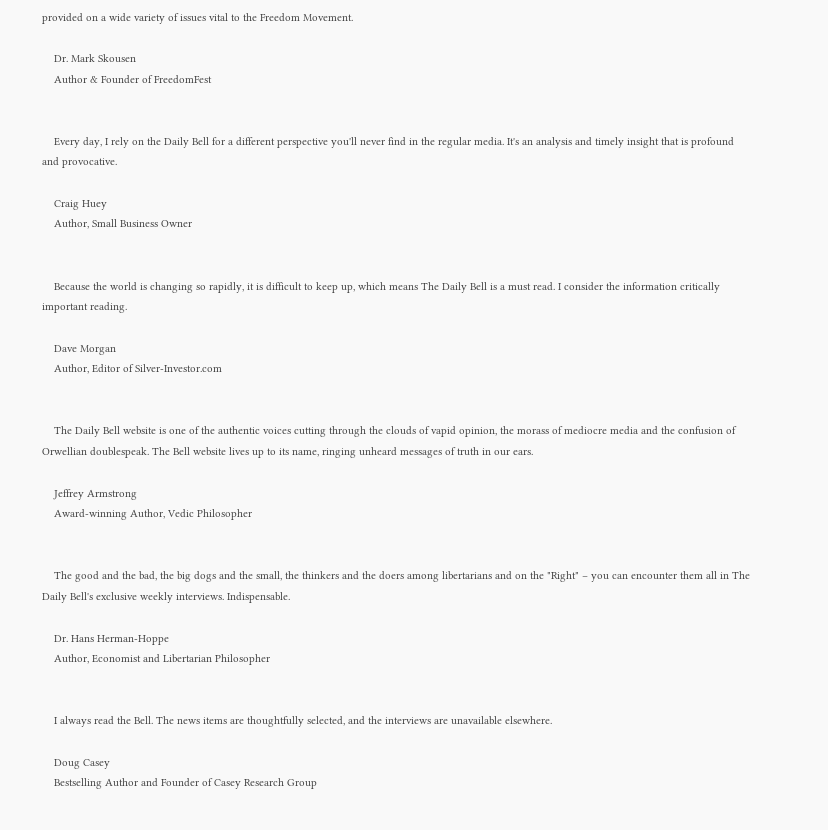provided on a wide variety of issues vital to the Freedom Movement.

    Dr. Mark Skousen
    Author & Founder of FreedomFest


    Every day, I rely on the Daily Bell for a different perspective you'll never find in the regular media. It's an analysis and timely insight that is profound and provocative.

    Craig Huey
    Author, Small Business Owner


    Because the world is changing so rapidly, it is difficult to keep up, which means The Daily Bell is a must read. I consider the information critically important reading.

    Dave Morgan
    Author, Editor of Silver-Investor.com


    The Daily Bell website is one of the authentic voices cutting through the clouds of vapid opinion, the morass of mediocre media and the confusion of Orwellian doublespeak. The Bell website lives up to its name, ringing unheard messages of truth in our ears.

    Jeffrey Armstrong
    Award-winning Author, Vedic Philosopher


    The good and the bad, the big dogs and the small, the thinkers and the doers among libertarians and on the "Right" – you can encounter them all in The Daily Bell's exclusive weekly interviews. Indispensable.

    Dr. Hans Herman-Hoppe
    Author, Economist and Libertarian Philosopher


    I always read the Bell. The news items are thoughtfully selected, and the interviews are unavailable elsewhere.

    Doug Casey
    Bestselling Author and Founder of Casey Research Group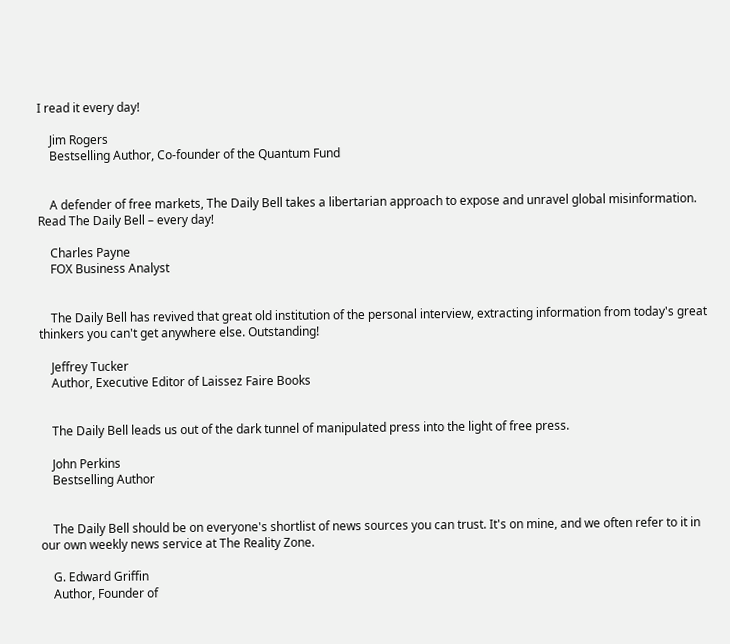I read it every day!

    Jim Rogers
    Bestselling Author, Co-founder of the Quantum Fund


    A defender of free markets, The Daily Bell takes a libertarian approach to expose and unravel global misinformation. Read The Daily Bell – every day!

    Charles Payne
    FOX Business Analyst


    The Daily Bell has revived that great old institution of the personal interview, extracting information from today's great thinkers you can't get anywhere else. Outstanding!

    Jeffrey Tucker
    Author, Executive Editor of Laissez Faire Books


    The Daily Bell leads us out of the dark tunnel of manipulated press into the light of free press.

    John Perkins
    Bestselling Author


    The Daily Bell should be on everyone's shortlist of news sources you can trust. It's on mine, and we often refer to it in our own weekly news service at The Reality Zone.

    G. Edward Griffin
    Author, Founder of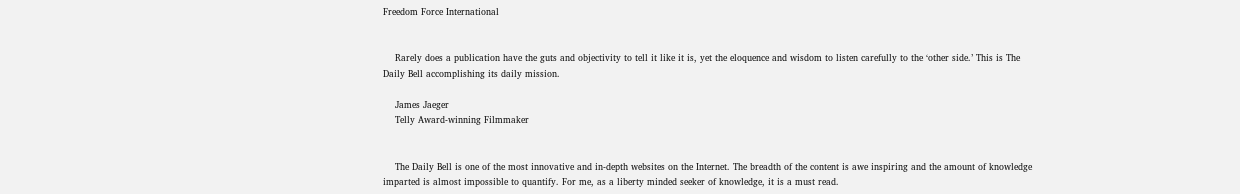Freedom Force International


    Rarely does a publication have the guts and objectivity to tell it like it is, yet the eloquence and wisdom to listen carefully to the ‘other side.’ This is The Daily Bell accomplishing its daily mission.

    James Jaeger
    Telly Award-winning Filmmaker


    The Daily Bell is one of the most innovative and in-depth websites on the Internet. The breadth of the content is awe inspiring and the amount of knowledge imparted is almost impossible to quantify. For me, as a liberty minded seeker of knowledge, it is a must read.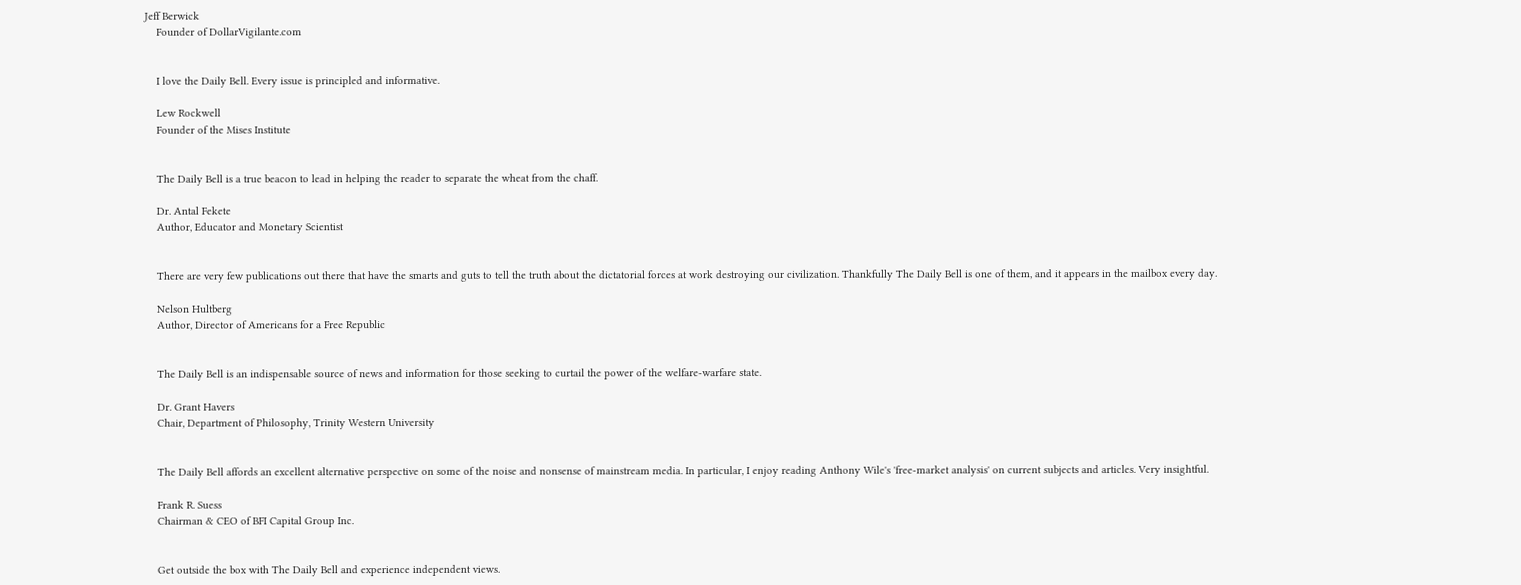Jeff Berwick
    Founder of DollarVigilante.com


    I love the Daily Bell. Every issue is principled and informative.

    Lew Rockwell
    Founder of the Mises Institute


    The Daily Bell is a true beacon to lead in helping the reader to separate the wheat from the chaff.

    Dr. Antal Fekete
    Author, Educator and Monetary Scientist


    There are very few publications out there that have the smarts and guts to tell the truth about the dictatorial forces at work destroying our civilization. Thankfully The Daily Bell is one of them, and it appears in the mailbox every day.

    Nelson Hultberg
    Author, Director of Americans for a Free Republic


    The Daily Bell is an indispensable source of news and information for those seeking to curtail the power of the welfare-warfare state.

    Dr. Grant Havers
    Chair, Department of Philosophy, Trinity Western University


    The Daily Bell affords an excellent alternative perspective on some of the noise and nonsense of mainstream media. In particular, I enjoy reading Anthony Wile's 'free-market analysis' on current subjects and articles. Very insightful.

    Frank R. Suess
    Chairman & CEO of BFI Capital Group Inc.


    Get outside the box with The Daily Bell and experience independent views.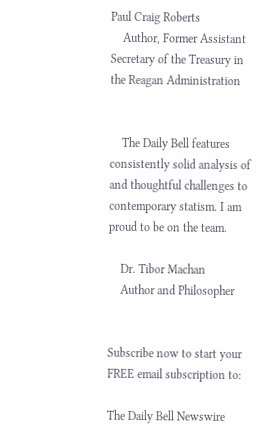Paul Craig Roberts
    Author, Former Assistant Secretary of the Treasury in the Reagan Administration


    The Daily Bell features consistently solid analysis of and thoughtful challenges to contemporary statism. I am proud to be on the team.

    Dr. Tibor Machan
    Author and Philosopher


Subscribe now to start your FREE email subscription to:

The Daily Bell Newswire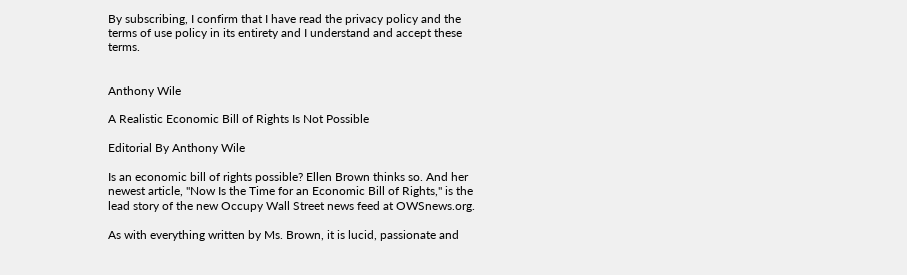By subscribing, I confirm that I have read the privacy policy and the terms of use policy in its entirety and I understand and accept these terms.


Anthony Wile

A Realistic Economic Bill of Rights Is Not Possible

Editorial By Anthony Wile

Is an economic bill of rights possible? Ellen Brown thinks so. And her newest article, "Now Is the Time for an Economic Bill of Rights," is the lead story of the new Occupy Wall Street news feed at OWSnews.org.

As with everything written by Ms. Brown, it is lucid, passionate and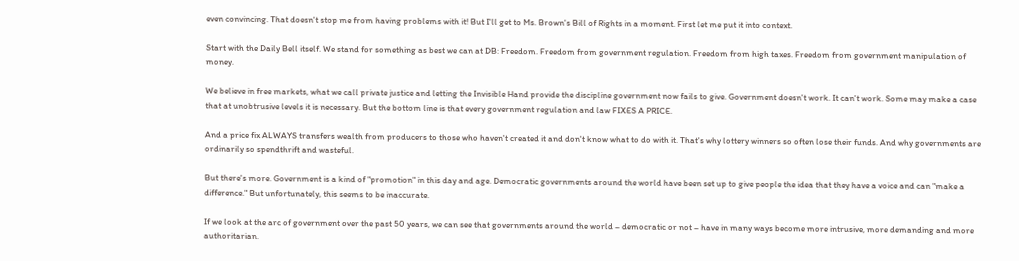even convincing. That doesn't stop me from having problems with it! But I'll get to Ms. Brown's Bill of Rights in a moment. First let me put it into context.

Start with the Daily Bell itself. We stand for something as best we can at DB: Freedom. Freedom from government regulation. Freedom from high taxes. Freedom from government manipulation of money.

We believe in free markets, what we call private justice and letting the Invisible Hand provide the discipline government now fails to give. Government doesn't work. It can't work. Some may make a case that at unobtrusive levels it is necessary. But the bottom line is that every government regulation and law FIXES A PRICE.

And a price fix ALWAYS transfers wealth from producers to those who haven't created it and don't know what to do with it. That's why lottery winners so often lose their funds. And why governments are ordinarily so spendthrift and wasteful.

But there's more. Government is a kind of "promotion" in this day and age. Democratic governments around the world have been set up to give people the idea that they have a voice and can "make a difference." But unfortunately, this seems to be inaccurate.

If we look at the arc of government over the past 50 years, we can see that governments around the world – democratic or not – have in many ways become more intrusive, more demanding and more authoritarian.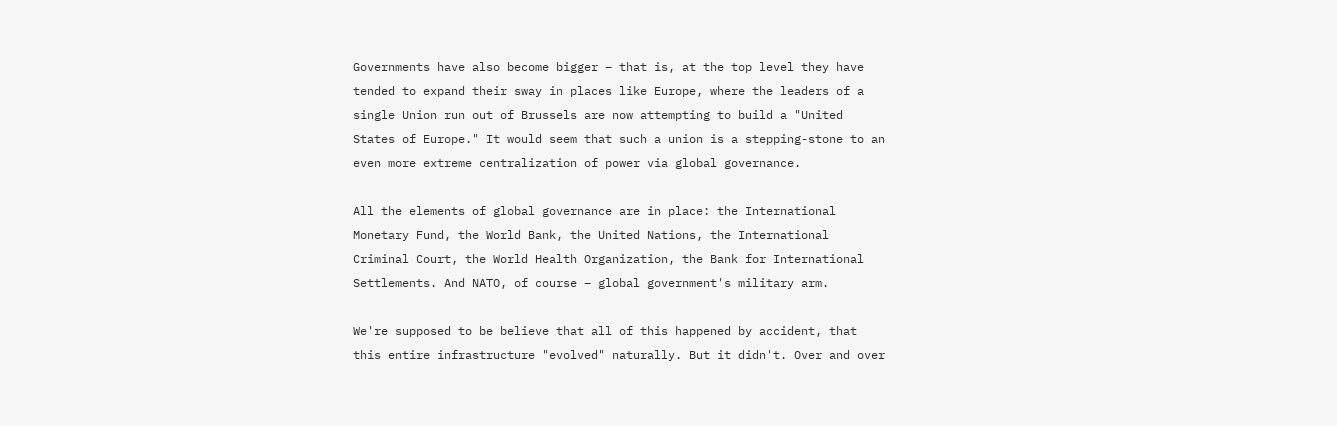Governments have also become bigger – that is, at the top level they have tended to expand their sway in places like Europe, where the leaders of a single Union run out of Brussels are now attempting to build a "United States of Europe." It would seem that such a union is a stepping-stone to an even more extreme centralization of power via global governance.

All the elements of global governance are in place: the International Monetary Fund, the World Bank, the United Nations, the International Criminal Court, the World Health Organization, the Bank for International Settlements. And NATO, of course – global government's military arm.

We're supposed to be believe that all of this happened by accident, that this entire infrastructure "evolved" naturally. But it didn't. Over and over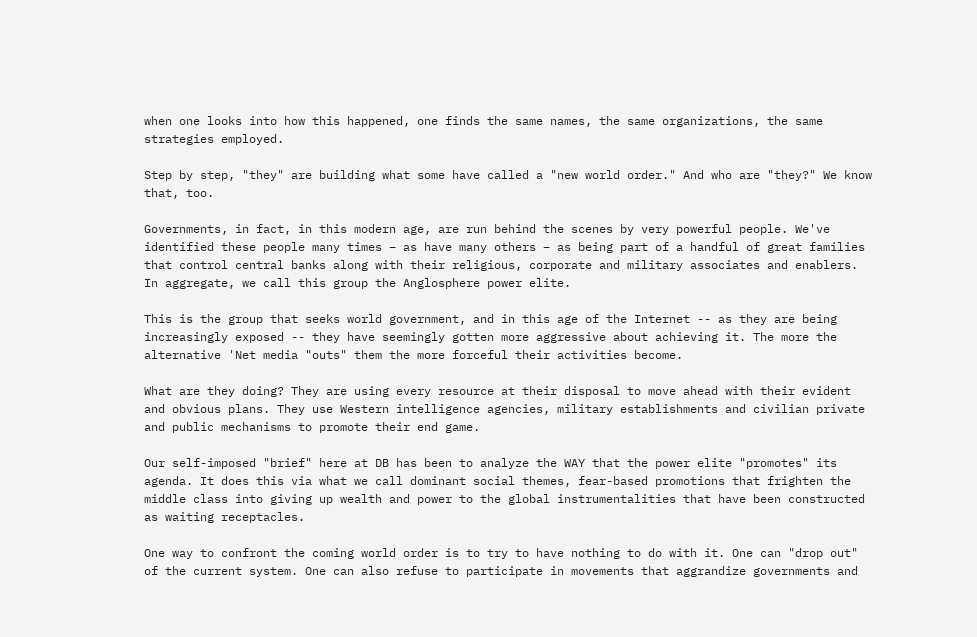when one looks into how this happened, one finds the same names, the same organizations, the same strategies employed.

Step by step, "they" are building what some have called a "new world order." And who are "they?" We know that, too.

Governments, in fact, in this modern age, are run behind the scenes by very powerful people. We've identified these people many times – as have many others – as being part of a handful of great families that control central banks along with their religious, corporate and military associates and enablers. In aggregate, we call this group the Anglosphere power elite.

This is the group that seeks world government, and in this age of the Internet -- as they are being increasingly exposed -- they have seemingly gotten more aggressive about achieving it. The more the alternative 'Net media "outs" them the more forceful their activities become.

What are they doing? They are using every resource at their disposal to move ahead with their evident and obvious plans. They use Western intelligence agencies, military establishments and civilian private and public mechanisms to promote their end game.

Our self-imposed "brief" here at DB has been to analyze the WAY that the power elite "promotes" its agenda. It does this via what we call dominant social themes, fear-based promotions that frighten the middle class into giving up wealth and power to the global instrumentalities that have been constructed as waiting receptacles.

One way to confront the coming world order is to try to have nothing to do with it. One can "drop out" of the current system. One can also refuse to participate in movements that aggrandize governments and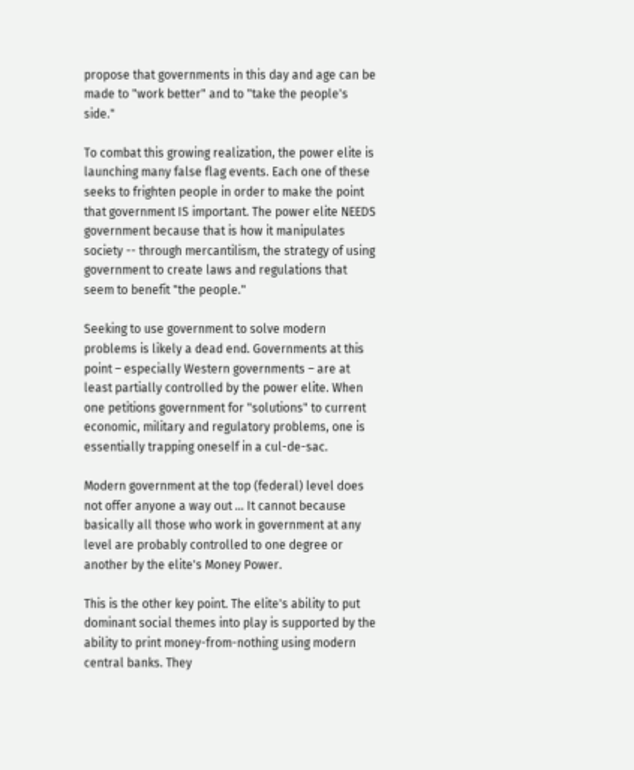propose that governments in this day and age can be made to "work better" and to "take the people's side."

To combat this growing realization, the power elite is launching many false flag events. Each one of these seeks to frighten people in order to make the point that government IS important. The power elite NEEDS government because that is how it manipulates society -- through mercantilism, the strategy of using government to create laws and regulations that seem to benefit "the people."

Seeking to use government to solve modern problems is likely a dead end. Governments at this point – especially Western governments – are at least partially controlled by the power elite. When one petitions government for "solutions" to current economic, military and regulatory problems, one is essentially trapping oneself in a cul-de-sac.

Modern government at the top (federal) level does not offer anyone a way out ... It cannot because basically all those who work in government at any level are probably controlled to one degree or another by the elite's Money Power.

This is the other key point. The elite's ability to put dominant social themes into play is supported by the ability to print money-from-nothing using modern central banks. They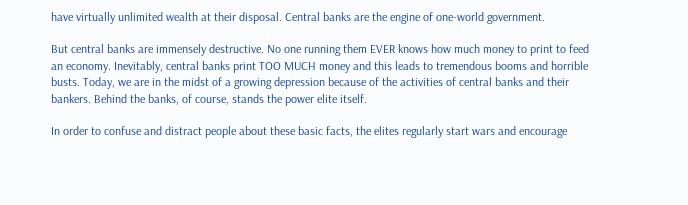have virtually unlimited wealth at their disposal. Central banks are the engine of one-world government.

But central banks are immensely destructive. No one running them EVER knows how much money to print to feed an economy. Inevitably, central banks print TOO MUCH money and this leads to tremendous booms and horrible busts. Today, we are in the midst of a growing depression because of the activities of central banks and their bankers. Behind the banks, of course, stands the power elite itself.

In order to confuse and distract people about these basic facts, the elites regularly start wars and encourage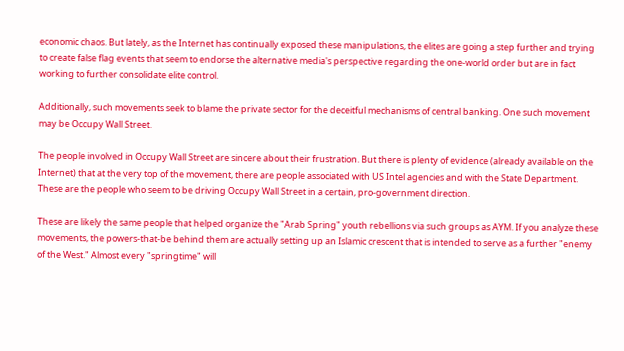economic chaos. But lately, as the Internet has continually exposed these manipulations, the elites are going a step further and trying to create false flag events that seem to endorse the alternative media's perspective regarding the one-world order but are in fact working to further consolidate elite control.

Additionally, such movements seek to blame the private sector for the deceitful mechanisms of central banking. One such movement may be Occupy Wall Street.

The people involved in Occupy Wall Street are sincere about their frustration. But there is plenty of evidence (already available on the Internet) that at the very top of the movement, there are people associated with US Intel agencies and with the State Department. These are the people who seem to be driving Occupy Wall Street in a certain, pro-government direction.

These are likely the same people that helped organize the "Arab Spring" youth rebellions via such groups as AYM. If you analyze these movements, the powers-that-be behind them are actually setting up an Islamic crescent that is intended to serve as a further "enemy of the West." Almost every "springtime" will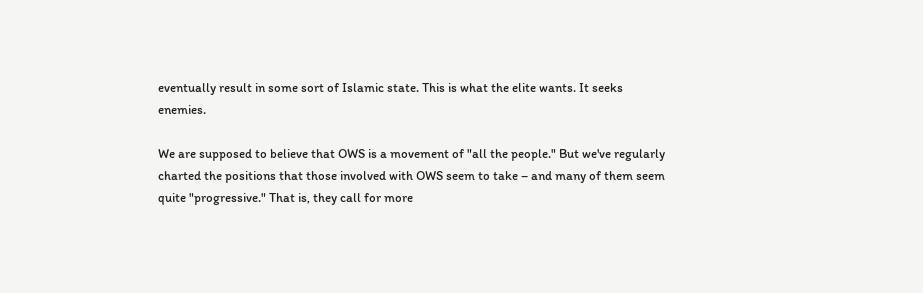eventually result in some sort of Islamic state. This is what the elite wants. It seeks enemies.

We are supposed to believe that OWS is a movement of "all the people." But we've regularly charted the positions that those involved with OWS seem to take – and many of them seem quite "progressive." That is, they call for more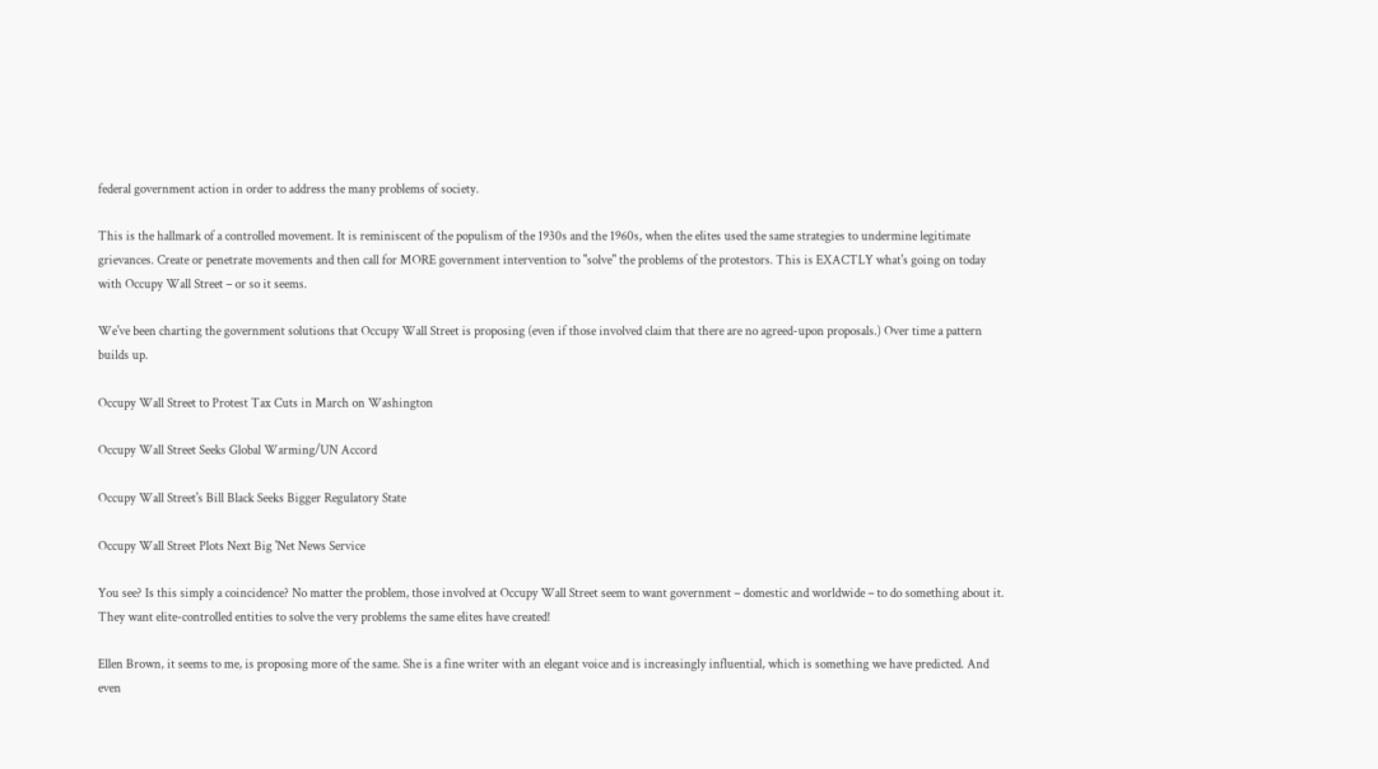federal government action in order to address the many problems of society.

This is the hallmark of a controlled movement. It is reminiscent of the populism of the 1930s and the 1960s, when the elites used the same strategies to undermine legitimate grievances. Create or penetrate movements and then call for MORE government intervention to "solve" the problems of the protestors. This is EXACTLY what's going on today with Occupy Wall Street – or so it seems.

We've been charting the government solutions that Occupy Wall Street is proposing (even if those involved claim that there are no agreed-upon proposals.) Over time a pattern builds up.

Occupy Wall Street to Protest Tax Cuts in March on Washington

Occupy Wall Street Seeks Global Warming/UN Accord

Occupy Wall Street's Bill Black Seeks Bigger Regulatory State

Occupy Wall Street Plots Next Big 'Net News Service

You see? Is this simply a coincidence? No matter the problem, those involved at Occupy Wall Street seem to want government – domestic and worldwide – to do something about it. They want elite-controlled entities to solve the very problems the same elites have created!

Ellen Brown, it seems to me, is proposing more of the same. She is a fine writer with an elegant voice and is increasingly influential, which is something we have predicted. And even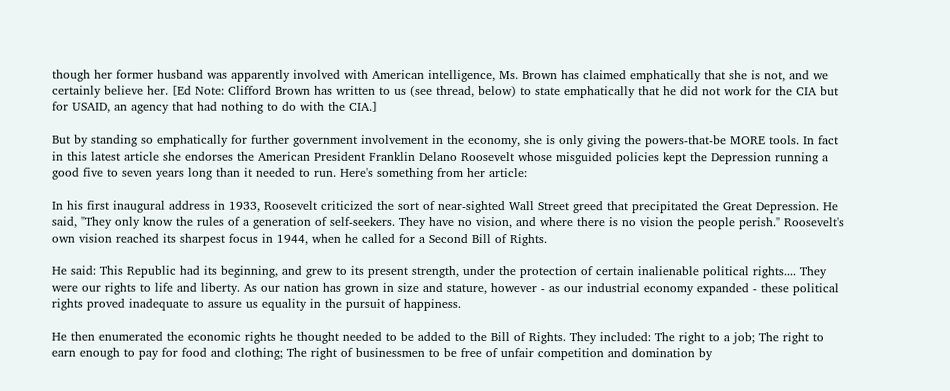though her former husband was apparently involved with American intelligence, Ms. Brown has claimed emphatically that she is not, and we certainly believe her. [Ed Note: Clifford Brown has written to us (see thread, below) to state emphatically that he did not work for the CIA but for USAID, an agency that had nothing to do with the CIA.]

But by standing so emphatically for further government involvement in the economy, she is only giving the powers-that-be MORE tools. In fact in this latest article she endorses the American President Franklin Delano Roosevelt whose misguided policies kept the Depression running a good five to seven years long than it needed to run. Here's something from her article:

In his first inaugural address in 1933, Roosevelt criticized the sort of near-sighted Wall Street greed that precipitated the Great Depression. He said, "They only know the rules of a generation of self-seekers. They have no vision, and where there is no vision the people perish." Roosevelt's own vision reached its sharpest focus in 1944, when he called for a Second Bill of Rights.

He said: This Republic had its beginning, and grew to its present strength, under the protection of certain inalienable political rights.... They were our rights to life and liberty. As our nation has grown in size and stature, however - as our industrial economy expanded - these political rights proved inadequate to assure us equality in the pursuit of happiness.

He then enumerated the economic rights he thought needed to be added to the Bill of Rights. They included: The right to a job; The right to earn enough to pay for food and clothing; The right of businessmen to be free of unfair competition and domination by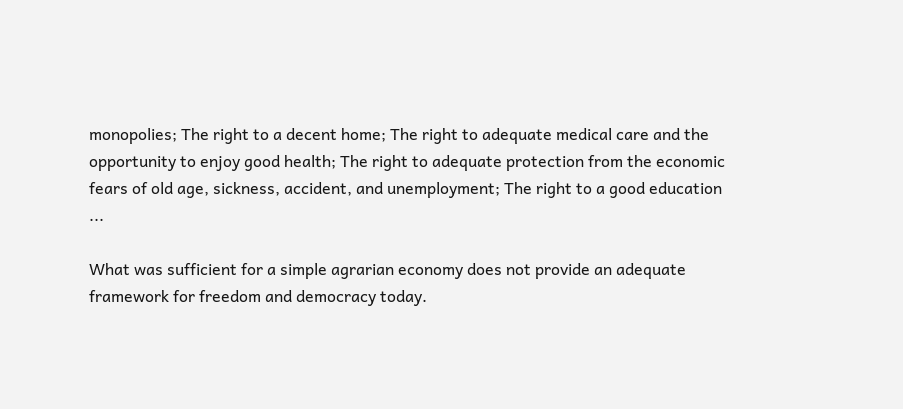monopolies; The right to a decent home; The right to adequate medical care and the opportunity to enjoy good health; The right to adequate protection from the economic fears of old age, sickness, accident, and unemployment; The right to a good education ...

What was sufficient for a simple agrarian economy does not provide an adequate framework for freedom and democracy today.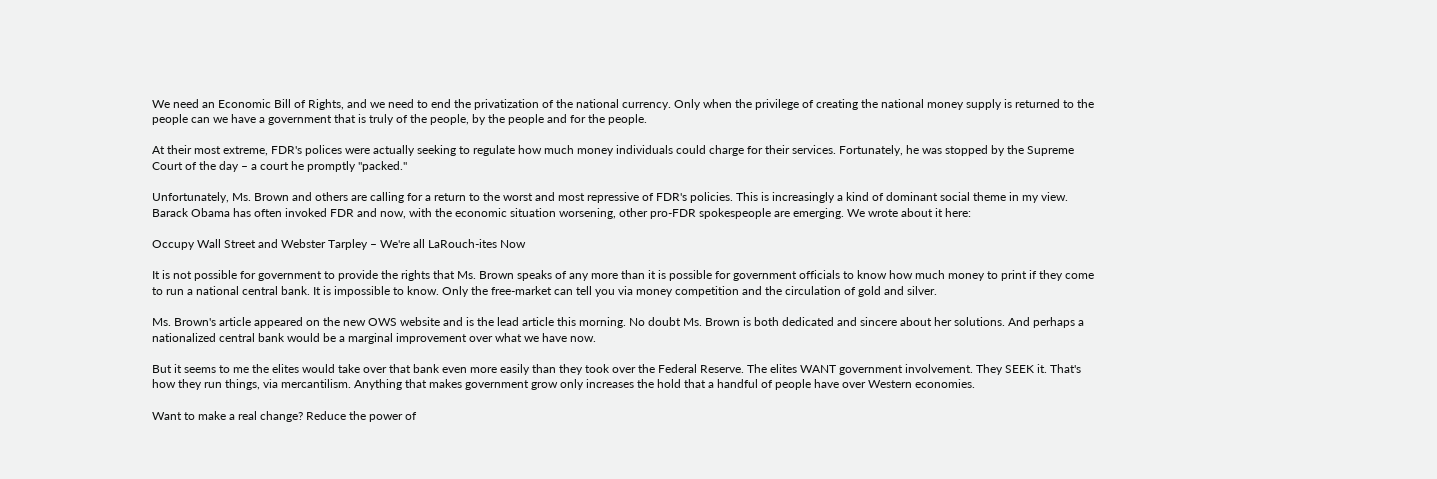We need an Economic Bill of Rights, and we need to end the privatization of the national currency. Only when the privilege of creating the national money supply is returned to the people can we have a government that is truly of the people, by the people and for the people.

At their most extreme, FDR's polices were actually seeking to regulate how much money individuals could charge for their services. Fortunately, he was stopped by the Supreme Court of the day – a court he promptly "packed."

Unfortunately, Ms. Brown and others are calling for a return to the worst and most repressive of FDR's policies. This is increasingly a kind of dominant social theme in my view. Barack Obama has often invoked FDR and now, with the economic situation worsening, other pro-FDR spokespeople are emerging. We wrote about it here:

Occupy Wall Street and Webster Tarpley – We're all LaRouch-ites Now

It is not possible for government to provide the rights that Ms. Brown speaks of any more than it is possible for government officials to know how much money to print if they come to run a national central bank. It is impossible to know. Only the free-market can tell you via money competition and the circulation of gold and silver.

Ms. Brown's article appeared on the new OWS website and is the lead article this morning. No doubt Ms. Brown is both dedicated and sincere about her solutions. And perhaps a nationalized central bank would be a marginal improvement over what we have now.

But it seems to me the elites would take over that bank even more easily than they took over the Federal Reserve. The elites WANT government involvement. They SEEK it. That's how they run things, via mercantilism. Anything that makes government grow only increases the hold that a handful of people have over Western economies.

Want to make a real change? Reduce the power of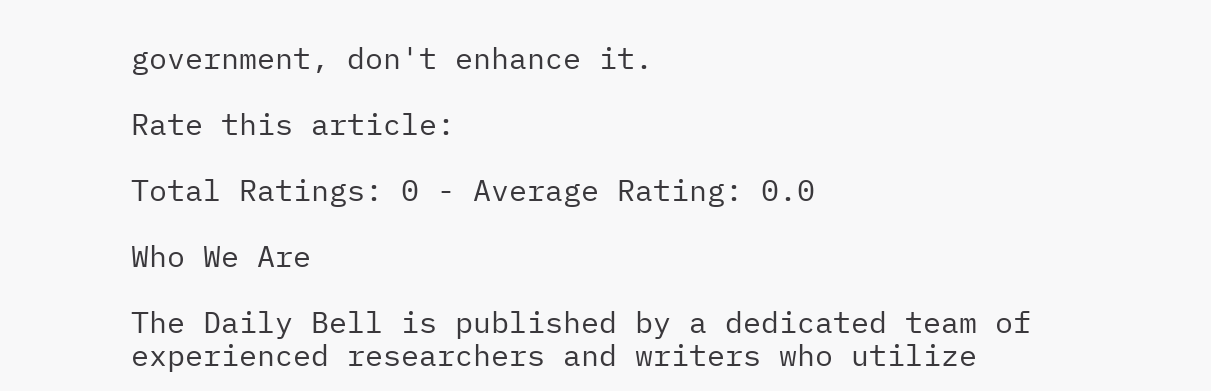government, don't enhance it.

Rate this article:

Total Ratings: 0 - Average Rating: 0.0

Who We Are

The Daily Bell is published by a dedicated team of experienced researchers and writers who utilize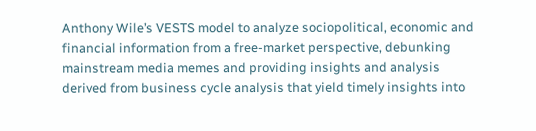Anthony Wile’s VESTS model to analyze sociopolitical, economic and financial information from a free-market perspective, debunking mainstream media memes and providing insights and analysis derived from business cycle analysis that yield timely insights into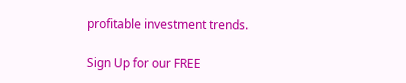profitable investment trends.

Sign Up for our FREE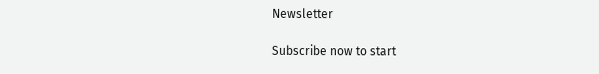Newsletter

Subscribe now to start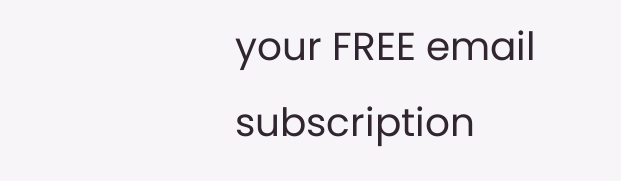your FREE email subscription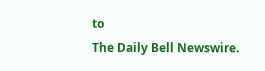to
The Daily Bell Newswire.